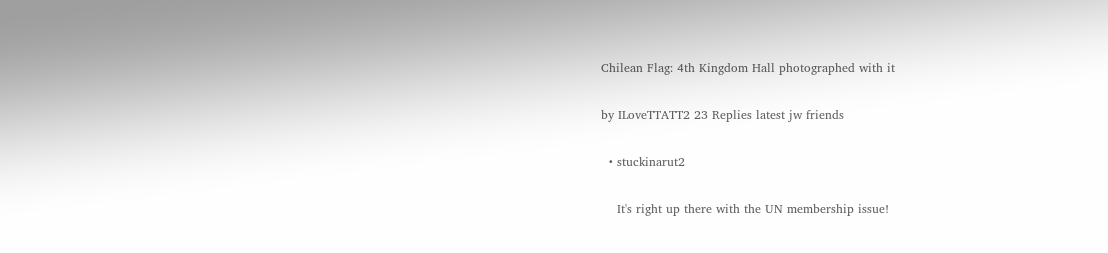Chilean Flag: 4th Kingdom Hall photographed with it

by ILoveTTATT2 23 Replies latest jw friends

  • stuckinarut2

    It's right up there with the UN membership issue!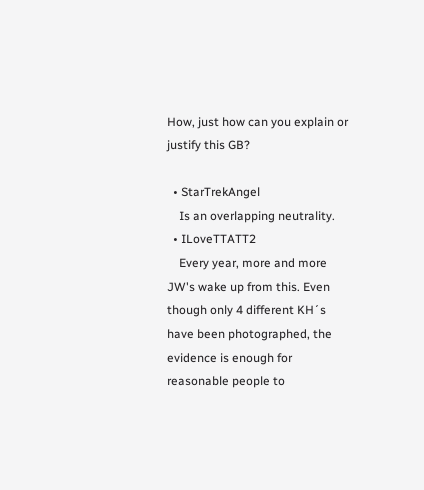How, just how can you explain or justify this GB?

  • StarTrekAngel
    Is an overlapping neutrality.
  • ILoveTTATT2
    Every year, more and more JW's wake up from this. Even though only 4 different KH´s have been photographed, the evidence is enough for reasonable people to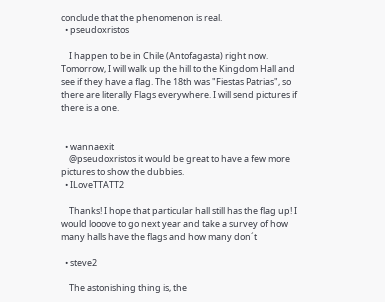conclude that the phenomenon is real.
  • pseudoxristos

    I happen to be in Chile (Antofagasta) right now. Tomorrow, I will walk up the hill to the Kingdom Hall and see if they have a flag. The 18th was "Fiestas Patrias", so there are literally Flags everywhere. I will send pictures if there is a one.


  • wannaexit
    @pseudoxristos it would be great to have a few more pictures to show the dubbies.
  • ILoveTTATT2

    Thanks! I hope that particular hall still has the flag up! I would looove to go next year and take a survey of how many halls have the flags and how many don´t

  • steve2

    The astonishing thing is, the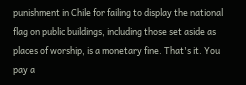punishment in Chile for failing to display the national flag on public buildings, including those set aside as places of worship, is a monetary fine. That's it. You pay a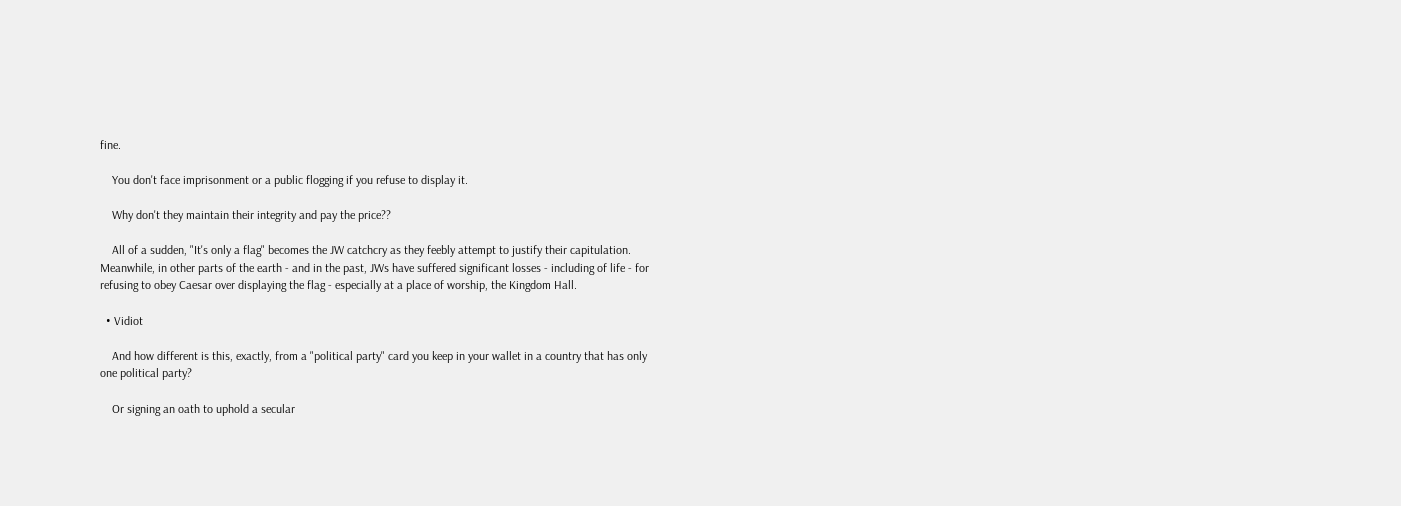fine.

    You don't face imprisonment or a public flogging if you refuse to display it.

    Why don't they maintain their integrity and pay the price??

    All of a sudden, "It's only a flag" becomes the JW catchcry as they feebly attempt to justify their capitulation. Meanwhile, in other parts of the earth - and in the past, JWs have suffered significant losses - including of life - for refusing to obey Caesar over displaying the flag - especially at a place of worship, the Kingdom Hall.

  • Vidiot

    And how different is this, exactly, from a "political party" card you keep in your wallet in a country that has only one political party?

    Or signing an oath to uphold a secular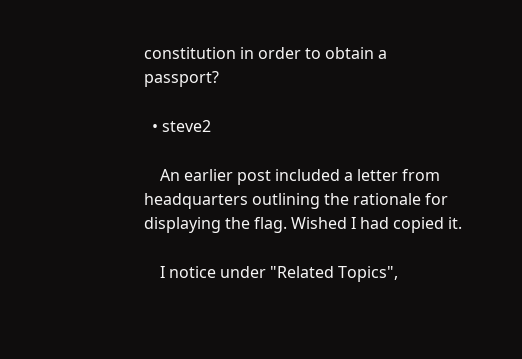constitution in order to obtain a passport?

  • steve2

    An earlier post included a letter from headquarters outlining the rationale for displaying the flag. Wished I had copied it.

    I notice under "Related Topics",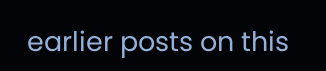earlier posts on this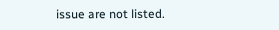issue are not listed.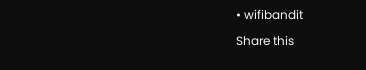• wifibandit

Share this